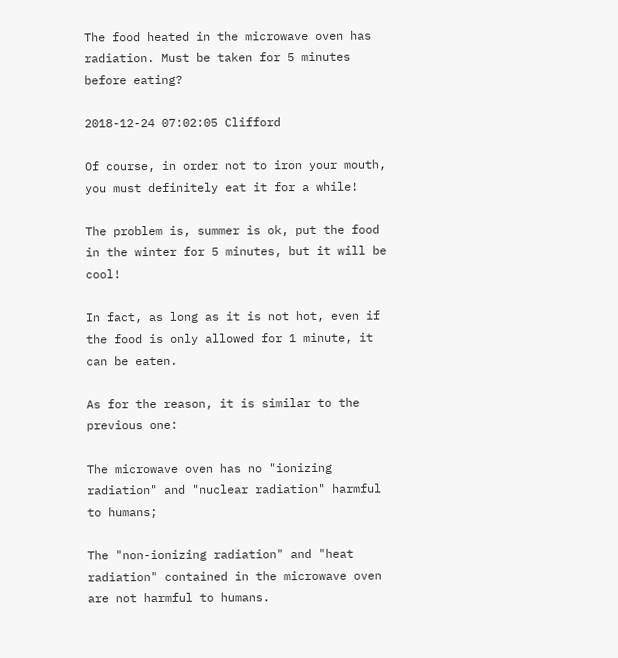The food heated in the microwave oven has radiation. Must be taken for 5 minutes before eating?

2018-12-24 07:02:05 Clifford

Of course, in order not to iron your mouth, you must definitely eat it for a while!

The problem is, summer is ok, put the food in the winter for 5 minutes, but it will be cool!

In fact, as long as it is not hot, even if the food is only allowed for 1 minute, it can be eaten.

As for the reason, it is similar to the previous one:

The microwave oven has no "ionizing radiation" and "nuclear radiation" harmful to humans;

The "non-ionizing radiation" and "heat radiation" contained in the microwave oven are not harmful to humans.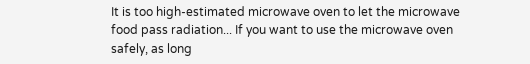It is too high-estimated microwave oven to let the microwave food pass radiation... If you want to use the microwave oven safely, as long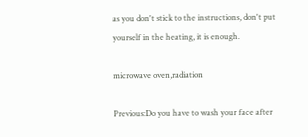as you don't stick to the instructions, don't put yourself in the heating, it is enough.

microwave oven,radiation

Previous:Do you have to wash your face after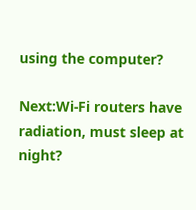using the computer?

Next:Wi-Fi routers have radiation, must sleep at night?